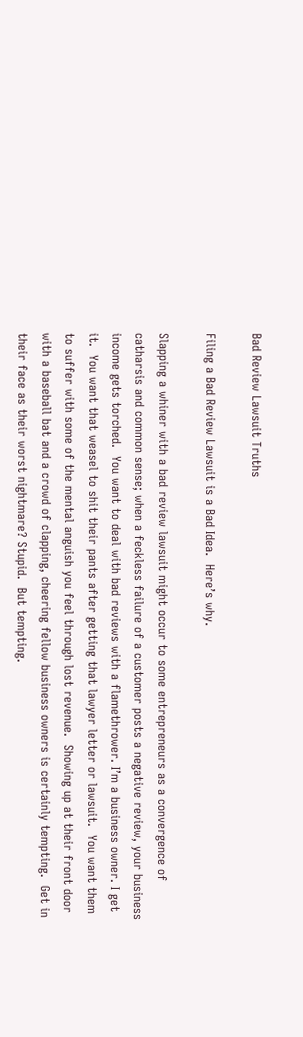Bad Review Lawsuit Truths

Filing a Bad Review Lawsuit is a Bad Idea.  Here’s why.

Slapping a whiner with a bad review lawsuit might occur to some entrepreneurs as a convergence of catharsis and common sense; when a feckless failure of a customer posts a negative review, your business income gets torched.  You want to deal with bad reviews with a flamethrower. I’m a business owner. I get it.  You want that weasel to shit their pants after getting that lawyer letter or lawsuit.  You want them to suffer with some of the mental anguish you feel through lost revenue.  Showing up at their front door with a baseball bat and a crowd of clapping, cheering fellow business owners is certainly tempting.  Get in their face as their worst nightmare? Stupid.  But tempting.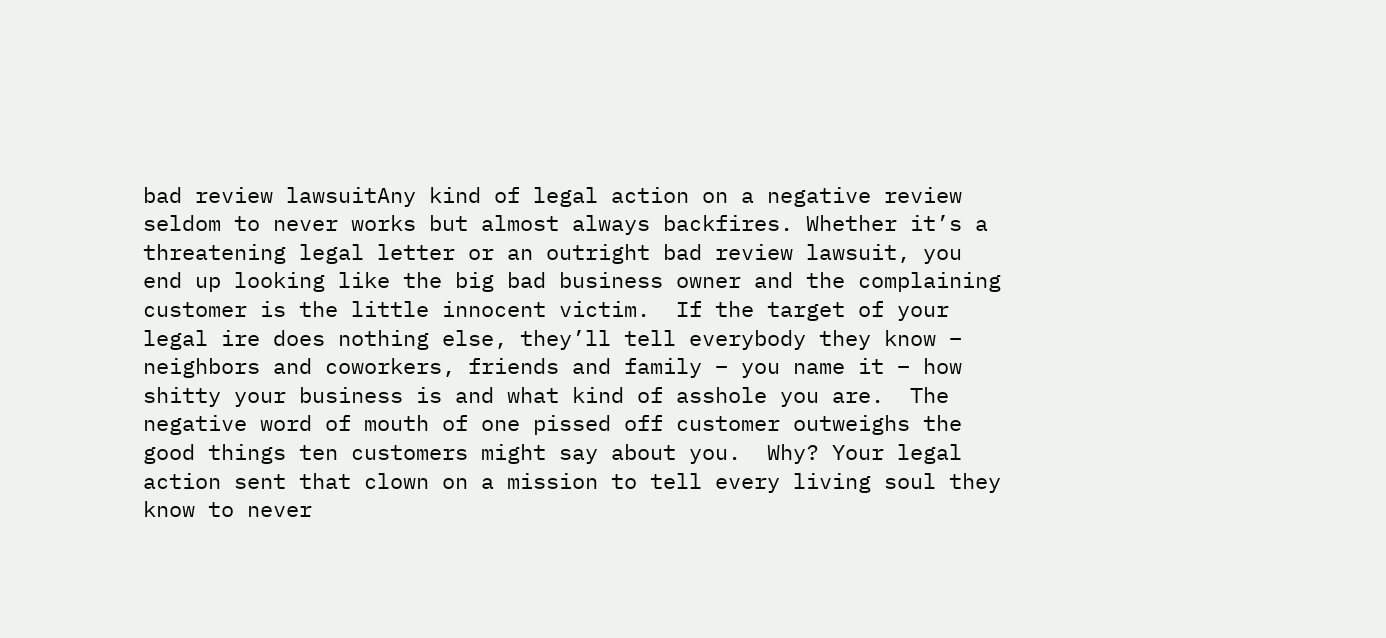bad review lawsuitAny kind of legal action on a negative review seldom to never works but almost always backfires. Whether it’s a threatening legal letter or an outright bad review lawsuit, you end up looking like the big bad business owner and the complaining customer is the little innocent victim.  If the target of your legal ire does nothing else, they’ll tell everybody they know – neighbors and coworkers, friends and family – you name it – how shitty your business is and what kind of asshole you are.  The negative word of mouth of one pissed off customer outweighs the good things ten customers might say about you.  Why? Your legal action sent that clown on a mission to tell every living soul they know to never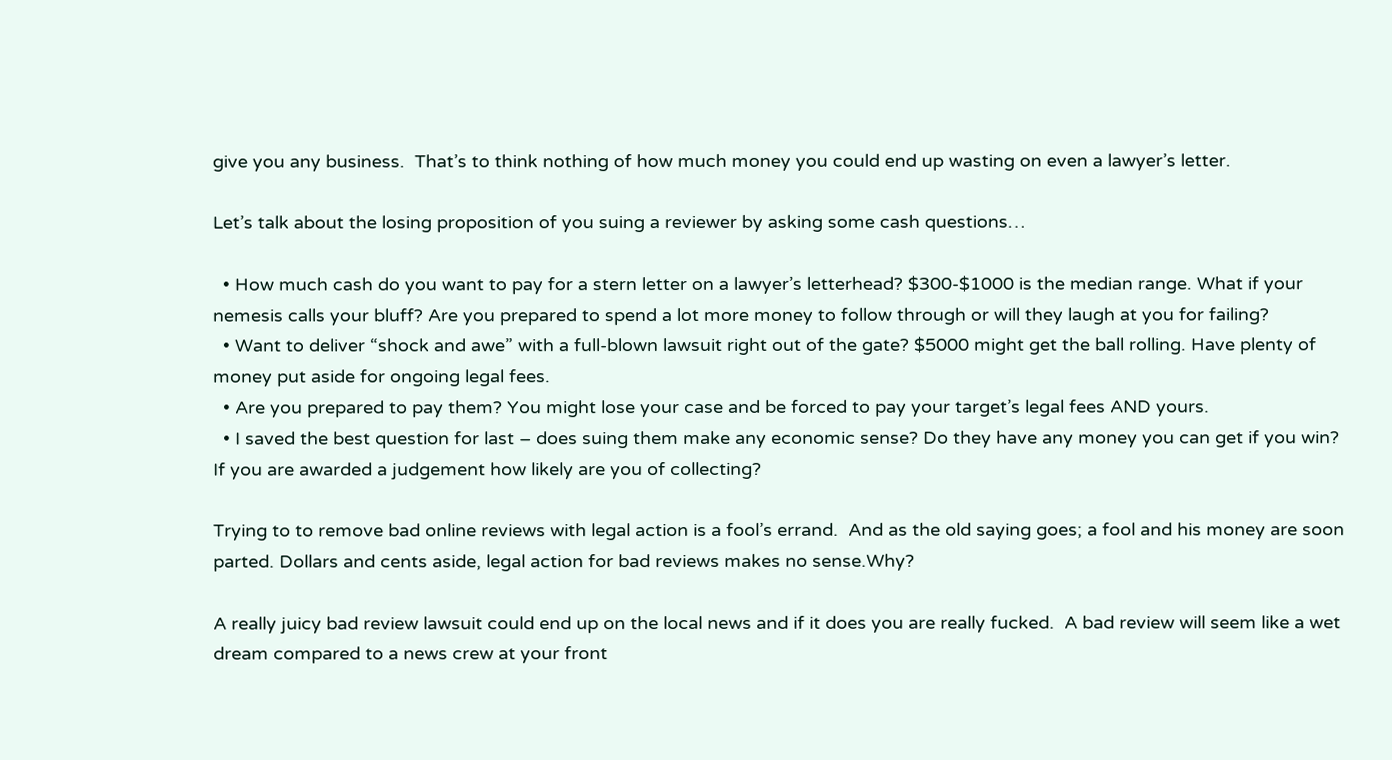give you any business.  That’s to think nothing of how much money you could end up wasting on even a lawyer’s letter.

Let’s talk about the losing proposition of you suing a reviewer by asking some cash questions…

  • How much cash do you want to pay for a stern letter on a lawyer’s letterhead? $300-$1000 is the median range. What if your nemesis calls your bluff? Are you prepared to spend a lot more money to follow through or will they laugh at you for failing?
  • Want to deliver “shock and awe” with a full-blown lawsuit right out of the gate? $5000 might get the ball rolling. Have plenty of money put aside for ongoing legal fees.
  • Are you prepared to pay them? You might lose your case and be forced to pay your target’s legal fees AND yours.
  • I saved the best question for last – does suing them make any economic sense? Do they have any money you can get if you win? If you are awarded a judgement how likely are you of collecting?

Trying to to remove bad online reviews with legal action is a fool’s errand.  And as the old saying goes; a fool and his money are soon parted. Dollars and cents aside, legal action for bad reviews makes no sense.Why?

A really juicy bad review lawsuit could end up on the local news and if it does you are really fucked.  A bad review will seem like a wet dream compared to a news crew at your front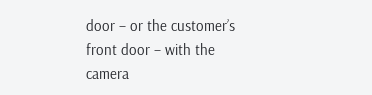door – or the customer’s front door – with the camera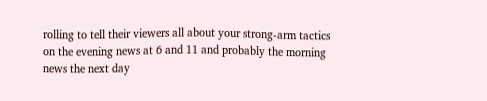rolling to tell their viewers all about your strong-arm tactics on the evening news at 6 and 11 and probably the morning news the next day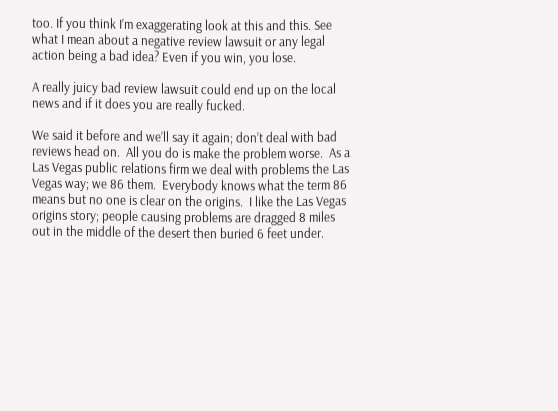too. If you think I’m exaggerating look at this and this. See what I mean about a negative review lawsuit or any legal action being a bad idea? Even if you win, you lose.

A really juicy bad review lawsuit could end up on the local news and if it does you are really fucked.

We said it before and we’ll say it again; don’t deal with bad reviews head on.  All you do is make the problem worse.  As a Las Vegas public relations firm we deal with problems the Las Vegas way; we 86 them.  Everybody knows what the term 86 means but no one is clear on the origins.  I like the Las Vegas origins story; people causing problems are dragged 8 miles out in the middle of the desert then buried 6 feet under.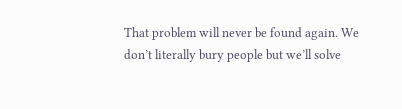That problem will never be found again. We don’t literally bury people but we’ll solve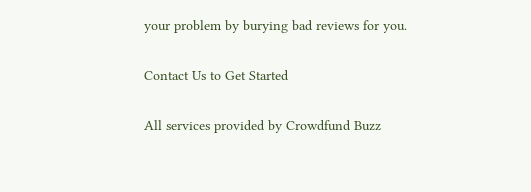your problem by burying bad reviews for you.

Contact Us to Get Started

All services provided by Crowdfund Buzz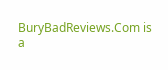BuryBadReviews.Com is a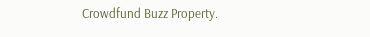Crowdfund Buzz Property.